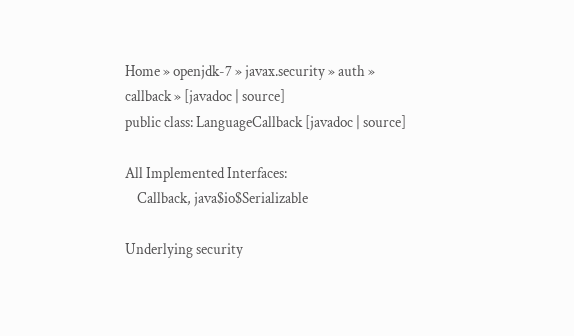Home » openjdk-7 » javax.security » auth » callback » [javadoc | source]
public class: LanguageCallback [javadoc | source]

All Implemented Interfaces:
    Callback, java$io$Serializable

Underlying security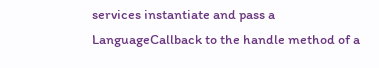services instantiate and pass a LanguageCallback to the handle method of a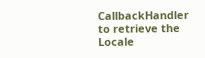CallbackHandler to retrieve the Locale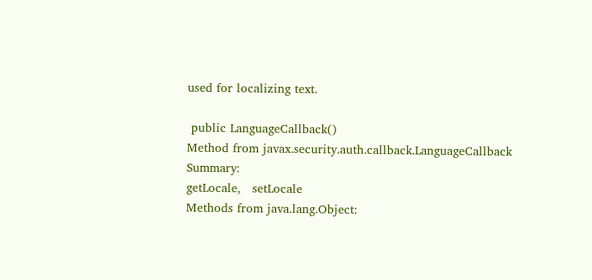used for localizing text.

 public LanguageCallback()
Method from javax.security.auth.callback.LanguageCallback Summary:
getLocale,   setLocale
Methods from java.lang.Object: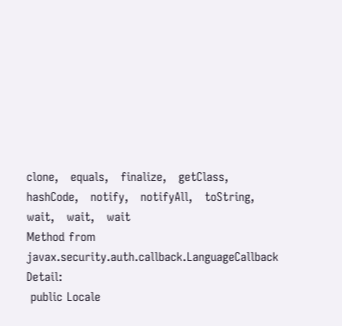clone,   equals,   finalize,   getClass,   hashCode,   notify,   notifyAll,   toString,   wait,   wait,   wait
Method from javax.security.auth.callback.LanguageCallback Detail:
 public Locale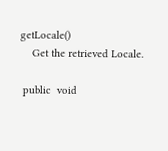getLocale()
    Get the retrieved Locale.

 public  void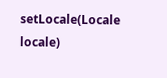setLocale(Locale locale)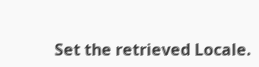Set the retrieved Locale.